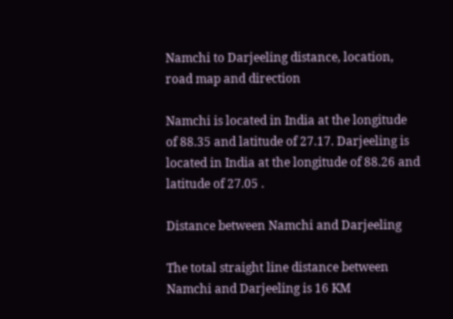Namchi to Darjeeling distance, location, road map and direction

Namchi is located in India at the longitude of 88.35 and latitude of 27.17. Darjeeling is located in India at the longitude of 88.26 and latitude of 27.05 .

Distance between Namchi and Darjeeling

The total straight line distance between Namchi and Darjeeling is 16 KM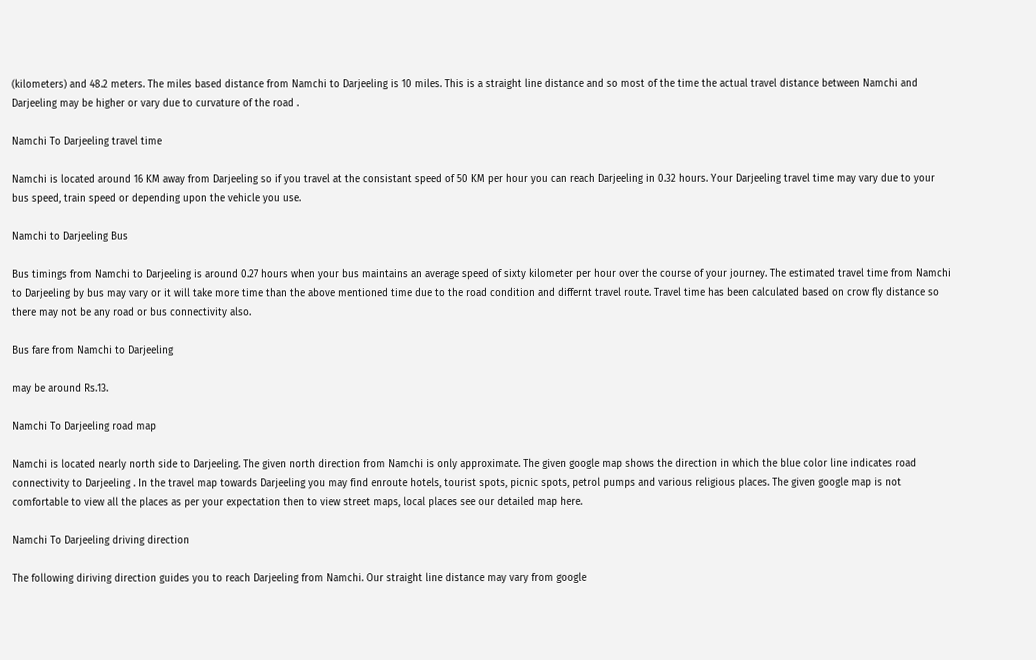(kilometers) and 48.2 meters. The miles based distance from Namchi to Darjeeling is 10 miles. This is a straight line distance and so most of the time the actual travel distance between Namchi and Darjeeling may be higher or vary due to curvature of the road .

Namchi To Darjeeling travel time

Namchi is located around 16 KM away from Darjeeling so if you travel at the consistant speed of 50 KM per hour you can reach Darjeeling in 0.32 hours. Your Darjeeling travel time may vary due to your bus speed, train speed or depending upon the vehicle you use.

Namchi to Darjeeling Bus

Bus timings from Namchi to Darjeeling is around 0.27 hours when your bus maintains an average speed of sixty kilometer per hour over the course of your journey. The estimated travel time from Namchi to Darjeeling by bus may vary or it will take more time than the above mentioned time due to the road condition and differnt travel route. Travel time has been calculated based on crow fly distance so there may not be any road or bus connectivity also.

Bus fare from Namchi to Darjeeling

may be around Rs.13.

Namchi To Darjeeling road map

Namchi is located nearly north side to Darjeeling. The given north direction from Namchi is only approximate. The given google map shows the direction in which the blue color line indicates road connectivity to Darjeeling . In the travel map towards Darjeeling you may find enroute hotels, tourist spots, picnic spots, petrol pumps and various religious places. The given google map is not comfortable to view all the places as per your expectation then to view street maps, local places see our detailed map here.

Namchi To Darjeeling driving direction

The following diriving direction guides you to reach Darjeeling from Namchi. Our straight line distance may vary from google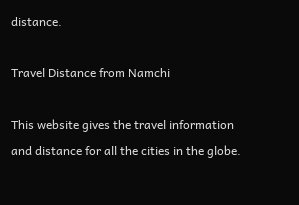distance.

Travel Distance from Namchi

This website gives the travel information and distance for all the cities in the globe.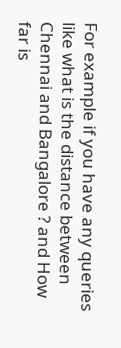For example if you have any queries like what is the distance between Chennai and Bangalore ? and How far is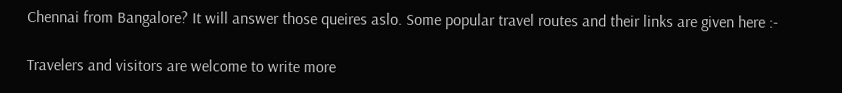Chennai from Bangalore? It will answer those queires aslo. Some popular travel routes and their links are given here :-

Travelers and visitors are welcome to write more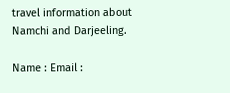travel information about Namchi and Darjeeling.

Name : Email :